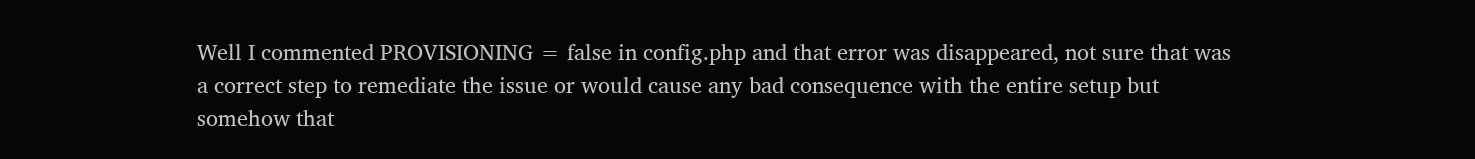Well I commented PROVISIONING = false in config.php and that error was disappeared, not sure that was a correct step to remediate the issue or would cause any bad consequence with the entire setup but somehow that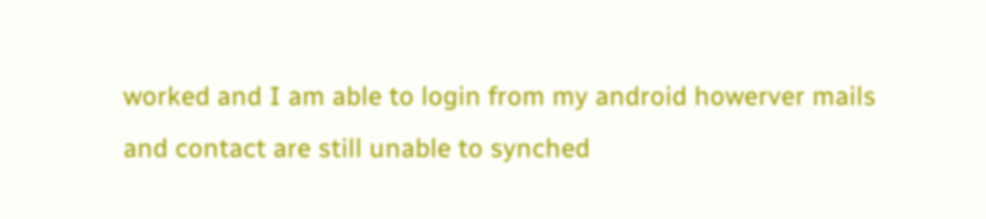worked and I am able to login from my android howerver mails and contact are still unable to synched